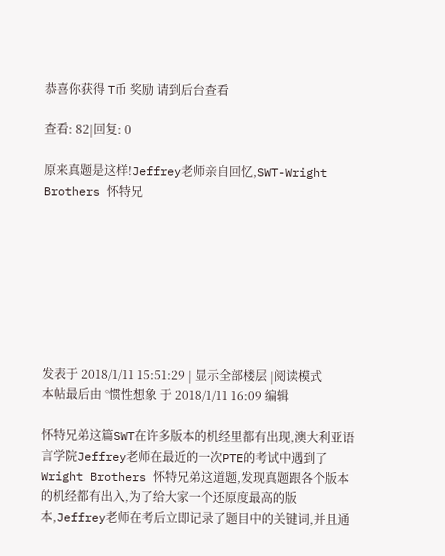恭喜你获得 T币 奖励 请到后台查看

查看: 82|回复: 0

原来真题是这样!Jeffrey老师亲自回忆,SWT-Wright Brothers 怀特兄








发表于 2018/1/11 15:51:29 | 显示全部楼层 |阅读模式
本帖最后由 °惯性想象 于 2018/1/11 16:09 编辑

怀特兄弟这篇SWT在许多版本的机经里都有出现,澳大利亚语言学院Jeffrey老师在最近的一次PTE的考试中遇到了Wright Brothers 怀特兄弟这道题,发现真题跟各个版本的机经都有出入,为了给大家一个还原度最高的版本,Jeffrey老师在考后立即记录了题目中的关键词,并且通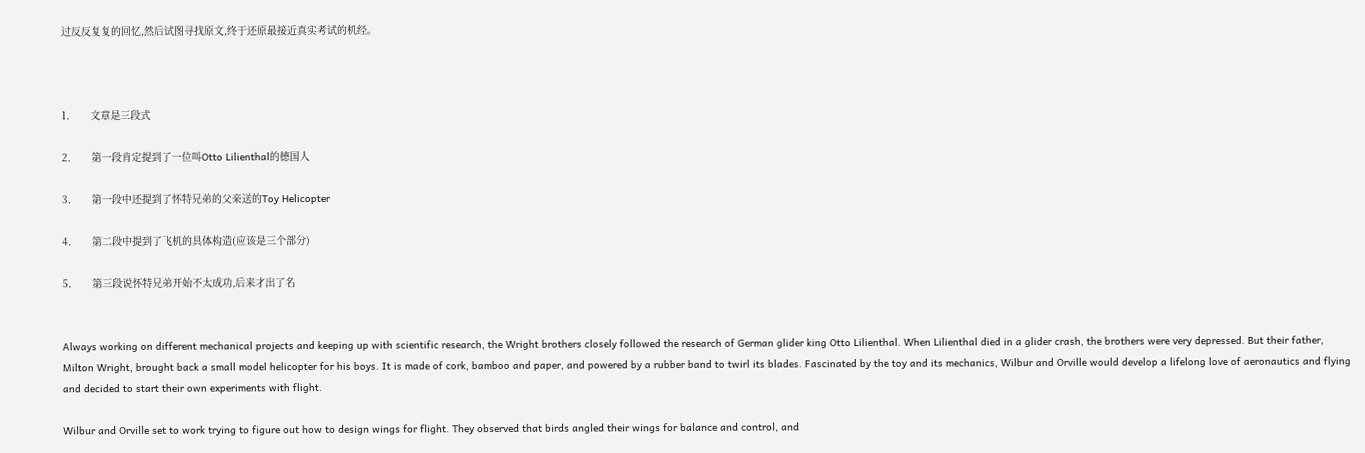过反反复复的回忆,然后试图寻找原文,终于还原最接近真实考试的机经。



1.       文章是三段式

2.       第一段肯定提到了一位叫Otto Lilienthal的德国人

3.       第一段中还提到了怀特兄弟的父亲送的Toy Helicopter

4.       第二段中提到了飞机的具体构造(应该是三个部分)

5.       第三段说怀特兄弟开始不太成功,后来才出了名


Always working on different mechanical projects and keeping up with scientific research, the Wright brothers closely followed the research of German glider king Otto Lilienthal. When Lilienthal died in a glider crash, the brothers were very depressed. But their father, Milton Wright, brought back a small model helicopter for his boys. It is made of cork, bamboo and paper, and powered by a rubber band to twirl its blades. Fascinated by the toy and its mechanics, Wilbur and Orville would develop a lifelong love of aeronautics and flying and decided to start their own experiments with flight.

Wilbur and Orville set to work trying to figure out how to design wings for flight. They observed that birds angled their wings for balance and control, and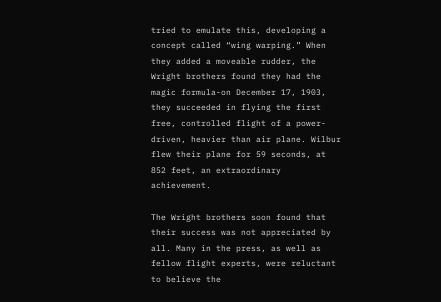tried to emulate this, developing a concept called “wing warping.” When they added a moveable rudder, the Wright brothers found they had the magic formula-on December 17, 1903, they succeeded in flying the first free, controlled flight of a power-driven, heavier than air plane. Wilbur flew their plane for 59 seconds, at 852 feet, an extraordinary achievement.

The Wright brothers soon found that their success was not appreciated by all. Many in the press, as well as fellow flight experts, were reluctant to believe the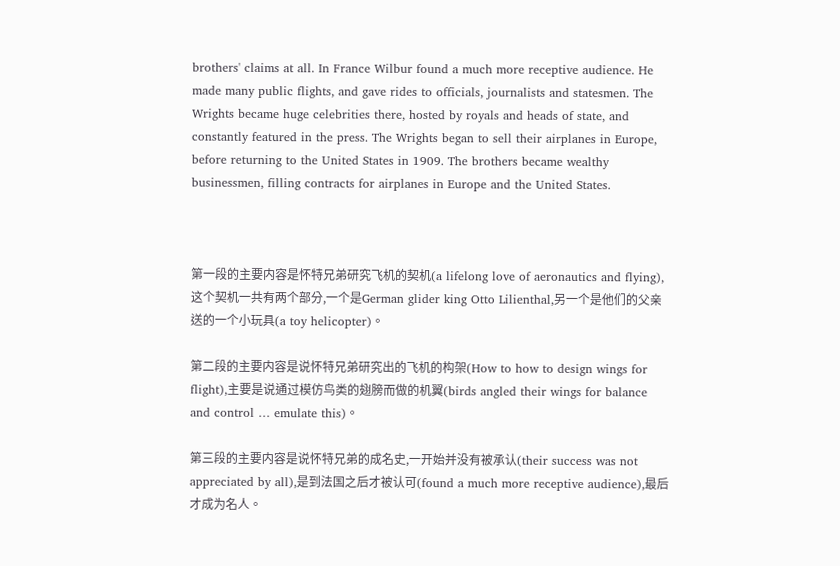brothers' claims at all. In France Wilbur found a much more receptive audience. He made many public flights, and gave rides to officials, journalists and statesmen. The Wrights became huge celebrities there, hosted by royals and heads of state, and constantly featured in the press. The Wrights began to sell their airplanes in Europe, before returning to the United States in 1909. The brothers became wealthy businessmen, filling contracts for airplanes in Europe and the United States.



第一段的主要内容是怀特兄弟研究飞机的契机(a lifelong love of aeronautics and flying),这个契机一共有两个部分,一个是German glider king Otto Lilienthal,另一个是他们的父亲送的一个小玩具(a toy helicopter)。

第二段的主要内容是说怀特兄弟研究出的飞机的构架(How to how to design wings for flight),主要是说通过模仿鸟类的翅膀而做的机翼(birds angled their wings for balance and control … emulate this)。

第三段的主要内容是说怀特兄弟的成名史,一开始并没有被承认(their success was not appreciated by all),是到法国之后才被认可(found a much more receptive audience),最后才成为名人。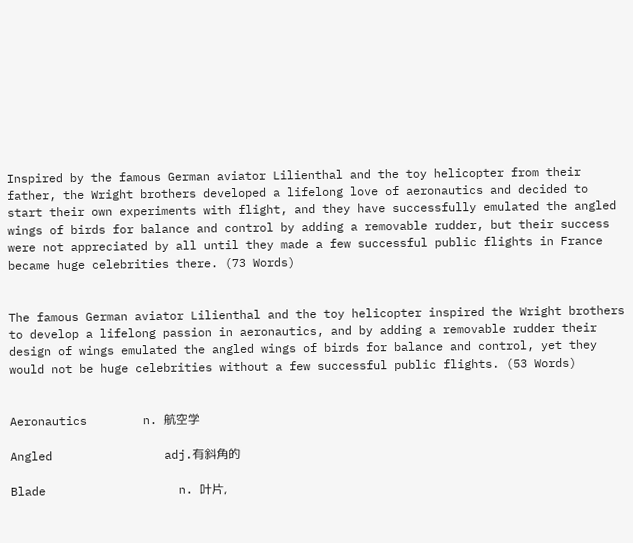Inspired by the famous German aviator Lilienthal and the toy helicopter from their father, the Wright brothers developed a lifelong love of aeronautics and decided to start their own experiments with flight, and they have successfully emulated the angled wings of birds for balance and control by adding a removable rudder, but their success were not appreciated by all until they made a few successful public flights in France became huge celebrities there. (73 Words)


The famous German aviator Lilienthal and the toy helicopter inspired the Wright brothers to develop a lifelong passion in aeronautics, and by adding a removable rudder their design of wings emulated the angled wings of birds for balance and control, yet they would not be huge celebrities without a few successful public flights. (53 Words)


Aeronautics        n. 航空学

Angled                adj.有斜角的

Blade                   n. 叶片,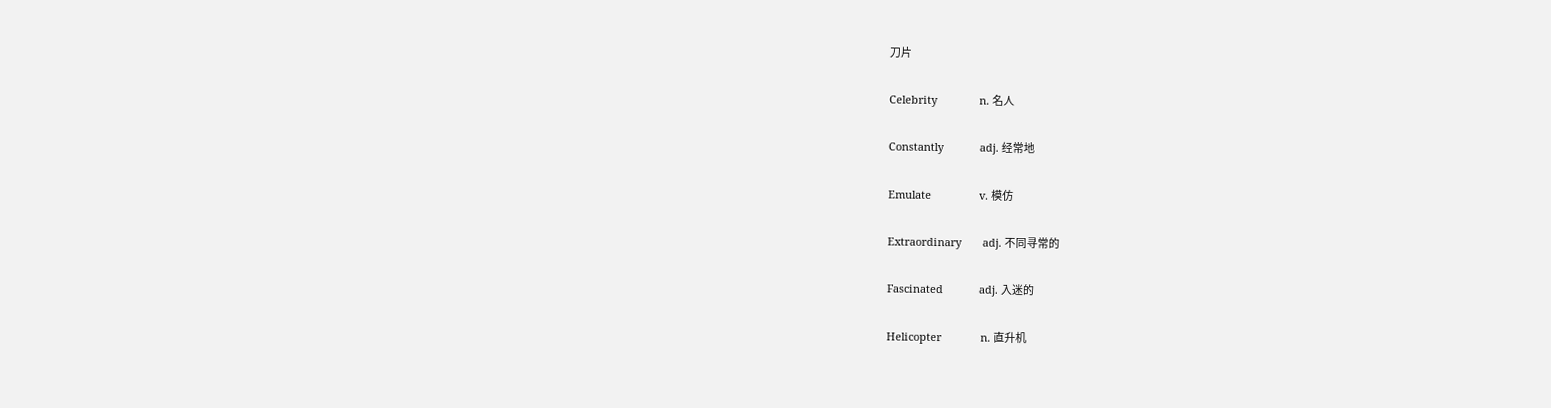刀片

Celebrity              n. 名人

Constantly            adj. 经常地

Emulate                v. 模仿

Extraordinary       adj. 不同寻常的

Fascinated            adj. 入迷的

Helicopter             n. 直升机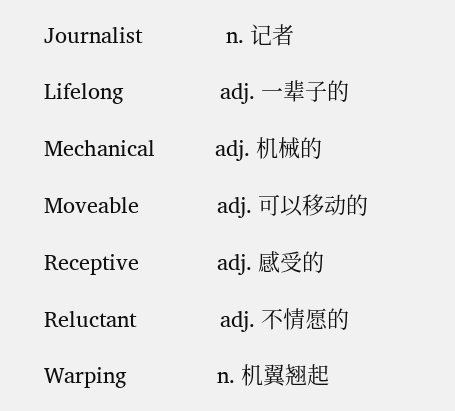Journalist              n. 记者

Lifelong                adj. 一辈子的

Mechanical          adj. 机械的

Moveable             adj. 可以移动的

Receptive             adj. 感受的

Reluctant              adj. 不情愿的

Warping               n. 机翼翘起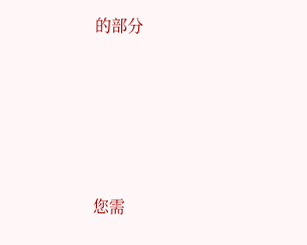的部分





您需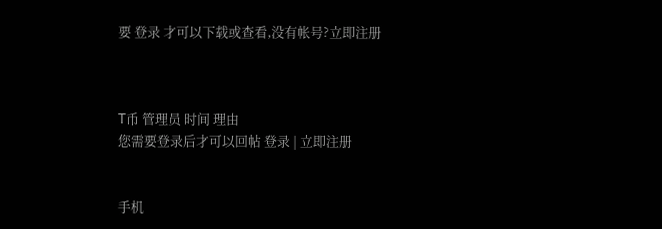要 登录 才可以下载或查看,没有帐号?立即注册



T币 管理员 时间 理由
您需要登录后才可以回帖 登录 | 立即注册


手机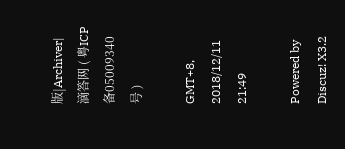版|Archiver|滴答网 ( 粤ICP备05009340号 )

GMT+8, 2018/12/11 21:49

Powered by Discuz! X3.2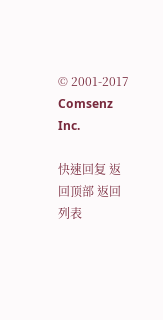© 2001-2017 Comsenz Inc.

快速回复 返回顶部 返回列表